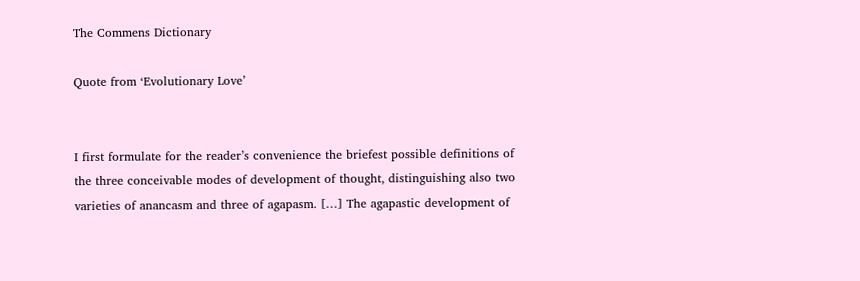The Commens Dictionary

Quote from ‘Evolutionary Love’


I first formulate for the reader’s convenience the briefest possible definitions of the three conceivable modes of development of thought, distinguishing also two varieties of anancasm and three of agapasm. […] The agapastic development of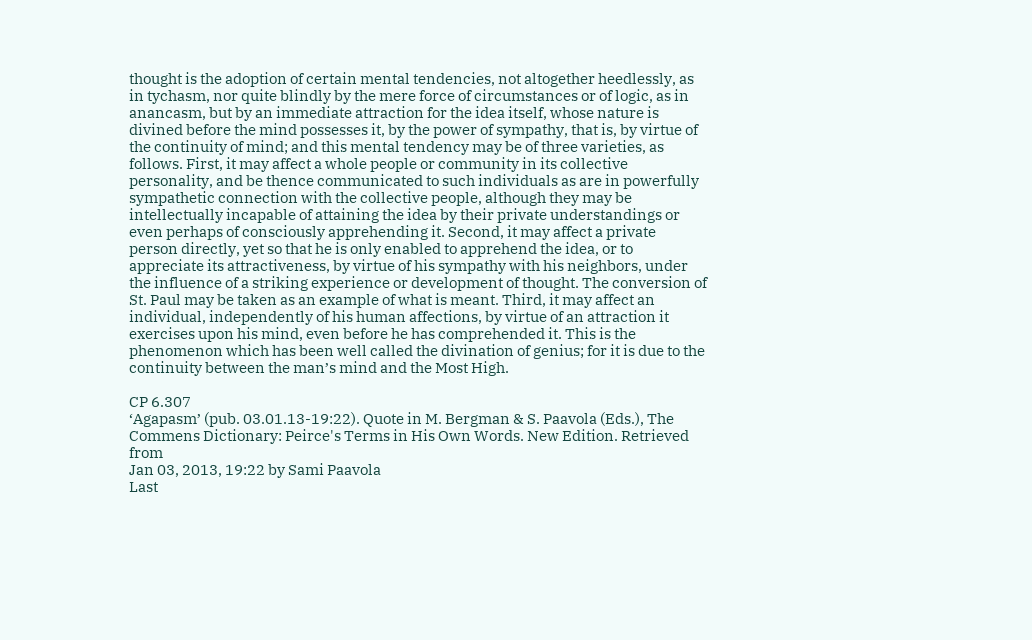thought is the adoption of certain mental tendencies, not altogether heedlessly, as in tychasm, nor quite blindly by the mere force of circumstances or of logic, as in anancasm, but by an immediate attraction for the idea itself, whose nature is divined before the mind possesses it, by the power of sympathy, that is, by virtue of the continuity of mind; and this mental tendency may be of three varieties, as follows. First, it may affect a whole people or community in its collective personality, and be thence communicated to such individuals as are in powerfully sympathetic connection with the collective people, although they may be intellectually incapable of attaining the idea by their private understandings or even perhaps of consciously apprehending it. Second, it may affect a private person directly, yet so that he is only enabled to apprehend the idea, or to appreciate its attractiveness, by virtue of his sympathy with his neighbors, under the influence of a striking experience or development of thought. The conversion of St. Paul may be taken as an example of what is meant. Third, it may affect an individual, independently of his human affections, by virtue of an attraction it exercises upon his mind, even before he has comprehended it. This is the phenomenon which has been well called the divination of genius; for it is due to the continuity between the man’s mind and the Most High.

CP 6.307
‘Agapasm’ (pub. 03.01.13-19:22). Quote in M. Bergman & S. Paavola (Eds.), The Commens Dictionary: Peirce's Terms in His Own Words. New Edition. Retrieved from
Jan 03, 2013, 19:22 by Sami Paavola
Last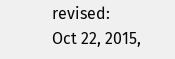revised:
Oct 22, 2015,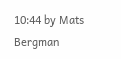10:44 by Mats Bergman